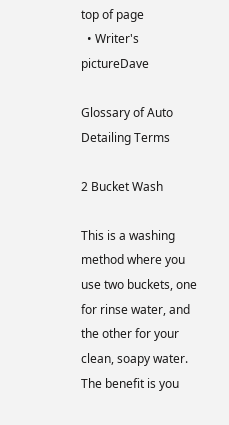top of page
  • Writer's pictureDave

Glossary of Auto Detailing Terms

2 Bucket Wash

This is a washing method where you use two buckets, one for rinse water, and the other for your clean, soapy water. The benefit is you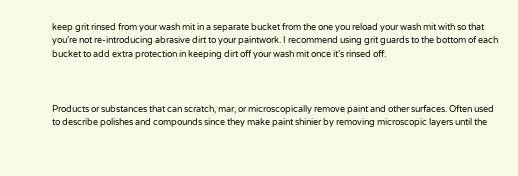keep grit rinsed from your wash mit in a separate bucket from the one you reload your wash mit with so that you’re not re-introducing abrasive dirt to your paintwork. I recommend using grit guards to the bottom of each bucket to add extra protection in keeping dirt off your wash mit once it’s rinsed off.



Products or substances that can scratch, mar, or microscopically remove paint and other surfaces. Often used to describe polishes and compounds since they make paint shinier by removing microscopic layers until the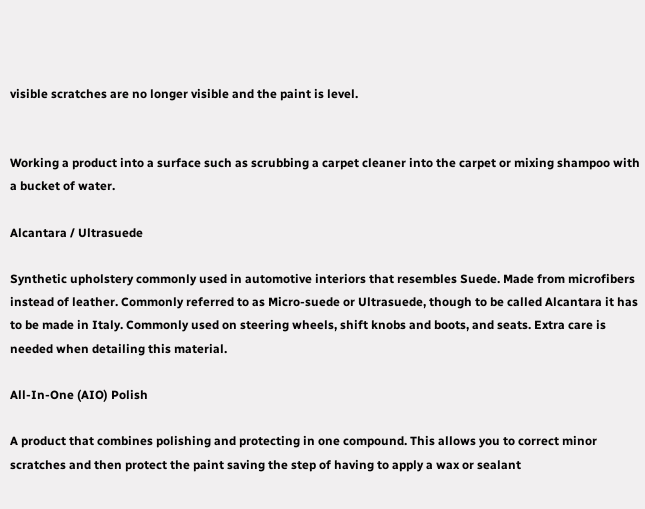visible scratches are no longer visible and the paint is level.


Working a product into a surface such as scrubbing a carpet cleaner into the carpet or mixing shampoo with a bucket of water.

Alcantara / Ultrasuede

Synthetic upholstery commonly used in automotive interiors that resembles Suede. Made from microfibers instead of leather. Commonly referred to as Micro-suede or Ultrasuede, though to be called Alcantara it has to be made in Italy. Commonly used on steering wheels, shift knobs and boots, and seats. Extra care is needed when detailing this material.

All-In-One (AIO) Polish

A product that combines polishing and protecting in one compound. This allows you to correct minor scratches and then protect the paint saving the step of having to apply a wax or sealant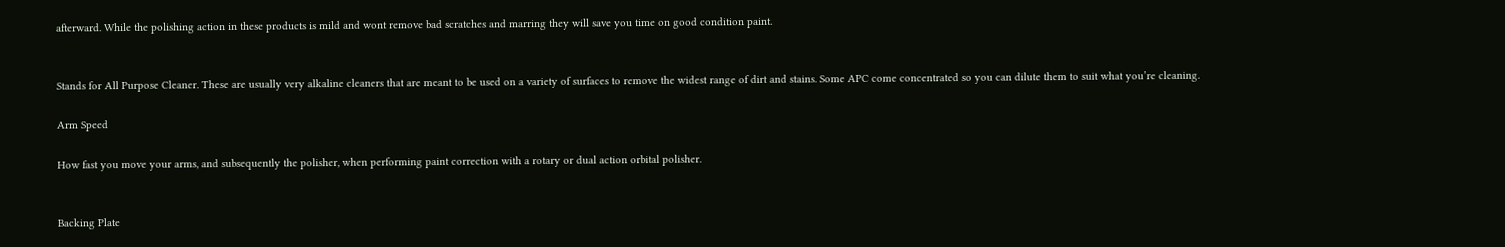afterward. While the polishing action in these products is mild and wont remove bad scratches and marring they will save you time on good condition paint.


Stands for All Purpose Cleaner. These are usually very alkaline cleaners that are meant to be used on a variety of surfaces to remove the widest range of dirt and stains. Some APC come concentrated so you can dilute them to suit what you’re cleaning.

Arm Speed

How fast you move your arms, and subsequently the polisher, when performing paint correction with a rotary or dual action orbital polisher.


Backing Plate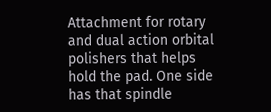Attachment for rotary and dual action orbital polishers that helps hold the pad. One side has that spindle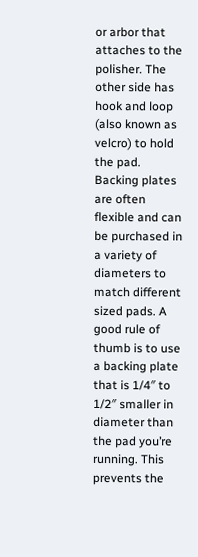or arbor that attaches to the polisher. The other side has hook and loop (also known as velcro) to hold the pad. Backing plates are often flexible and can be purchased in a variety of diameters to match different sized pads. A good rule of thumb is to use a backing plate that is 1/4″ to 1/2″ smaller in diameter than the pad you’re running. This prevents the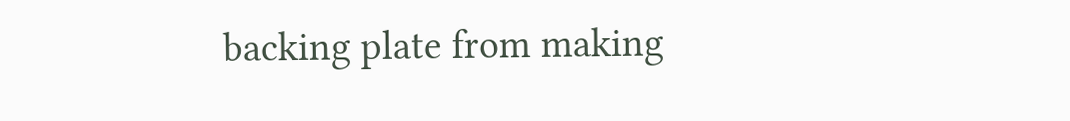backing plate from making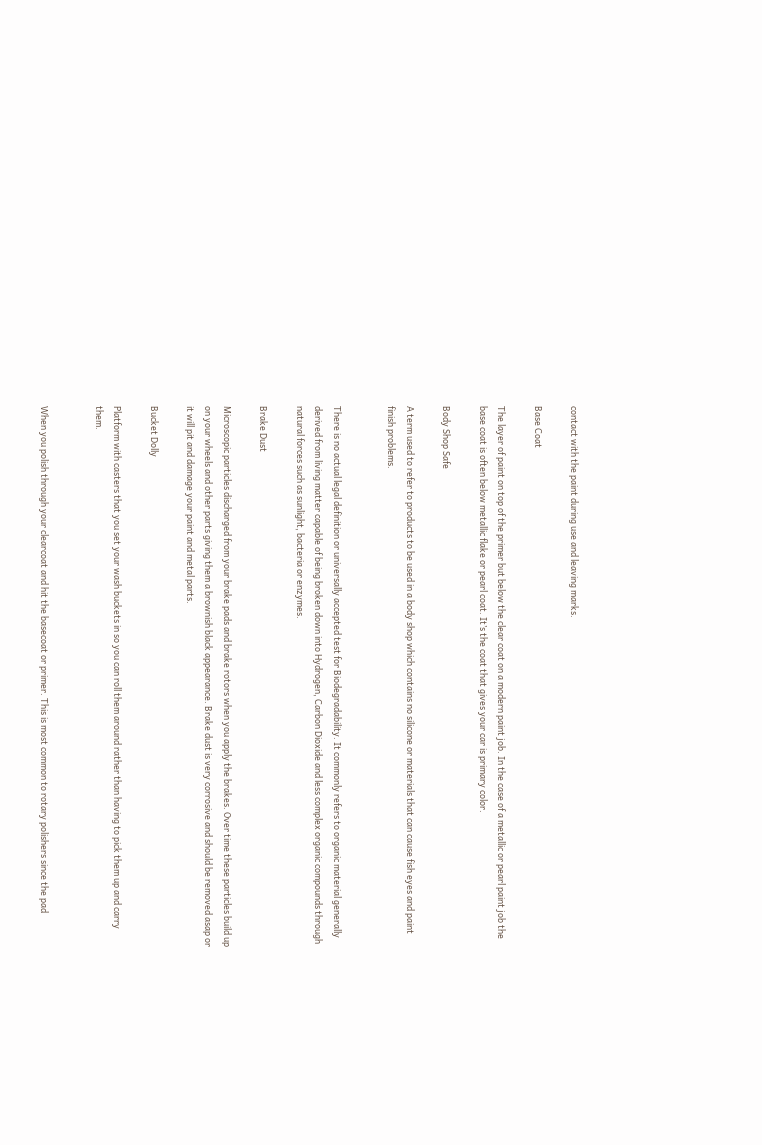contact with the paint during use and leaving marks.

Base Coat

The layer of paint on top of the primer but below the clear coat on a modern paint job. In the case of a metallic or pearl paint job the base coat is often below metallic flake or pearl coat. It’s the coat that gives your car is primary color.

Body Shop Safe

A term used to refer to products to be used in a body shop which contains no silicone or materials that can cause fish eyes and paint finish problems.


There is no actual legal definition or universally accepted test for Biodegradability. It commonly refers to organic material generally derived from living matter capable of being broken down into Hydrogen, Carbon Dioxide and less complex organic compounds through natural forces such as sunlight, bacteria or enzymes.

Brake Dust

Microscopic particles discharged from your brake pads and brake rotors when you apply the brakes. Over time these particles build up on your wheels and other parts giving them a brownish black appearance. Brake dust is very corrosive and should be removed asap or it will pit and damage your paint and metal parts.

Bucket Dolly

Platform with casters that you set your wash buckets in so you can roll them around rather than having to pick them up and carry them.


When you polish through your clearcoat and hit the basecoat or primer. This is most common to rotary polishers since the pad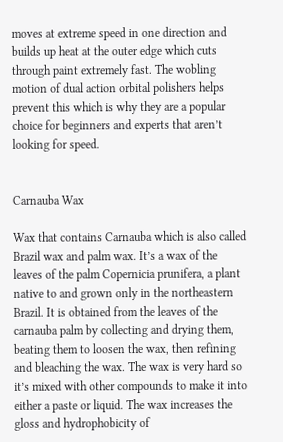moves at extreme speed in one direction and builds up heat at the outer edge which cuts through paint extremely fast. The wobling motion of dual action orbital polishers helps prevent this which is why they are a popular choice for beginners and experts that aren’t looking for speed.


Carnauba Wax

Wax that contains Carnauba which is also called Brazil wax and palm wax. It’s a wax of the leaves of the palm Copernicia prunifera, a plant native to and grown only in the northeastern Brazil. It is obtained from the leaves of the carnauba palm by collecting and drying them, beating them to loosen the wax, then refining and bleaching the wax. The wax is very hard so it’s mixed with other compounds to make it into either a paste or liquid. The wax increases the gloss and hydrophobicity of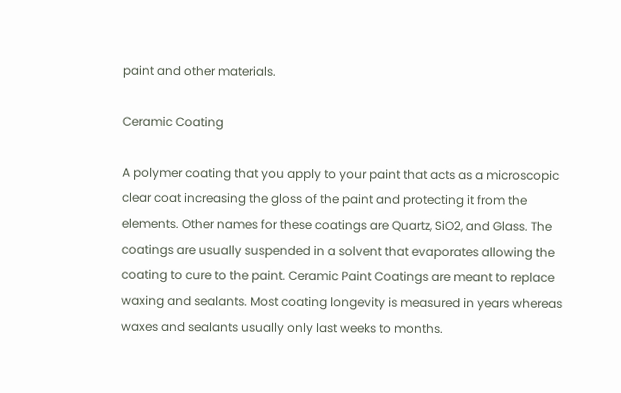paint and other materials.

Ceramic Coating

A polymer coating that you apply to your paint that acts as a microscopic clear coat increasing the gloss of the paint and protecting it from the elements. Other names for these coatings are Quartz, SiO2, and Glass. The coatings are usually suspended in a solvent that evaporates allowing the coating to cure to the paint. Ceramic Paint Coatings are meant to replace waxing and sealants. Most coating longevity is measured in years whereas waxes and sealants usually only last weeks to months.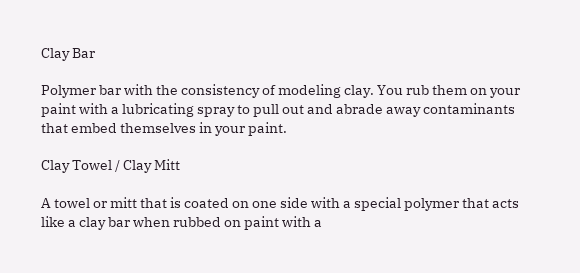Clay Bar

Polymer bar with the consistency of modeling clay. You rub them on your paint with a lubricating spray to pull out and abrade away contaminants that embed themselves in your paint.

Clay Towel / Clay Mitt

A towel or mitt that is coated on one side with a special polymer that acts like a clay bar when rubbed on paint with a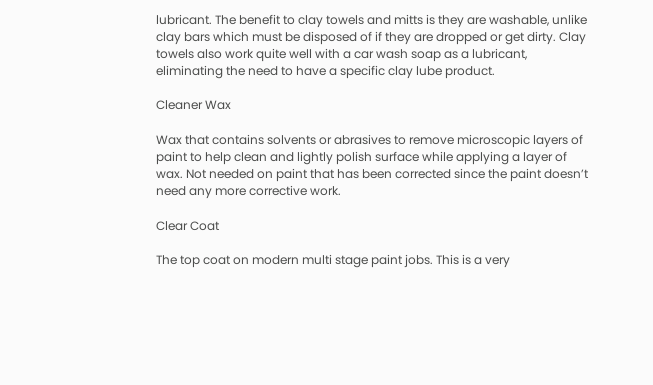lubricant. The benefit to clay towels and mitts is they are washable, unlike clay bars which must be disposed of if they are dropped or get dirty. Clay towels also work quite well with a car wash soap as a lubricant, eliminating the need to have a specific clay lube product.

Cleaner Wax

Wax that contains solvents or abrasives to remove microscopic layers of paint to help clean and lightly polish surface while applying a layer of wax. Not needed on paint that has been corrected since the paint doesn’t need any more corrective work.

Clear Coat

The top coat on modern multi stage paint jobs. This is a very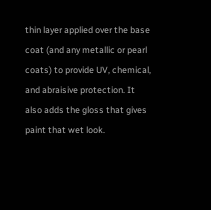thin layer applied over the base coat (and any metallic or pearl coats) to provide UV, chemical, and abraisive protection. It also adds the gloss that gives paint that wet look.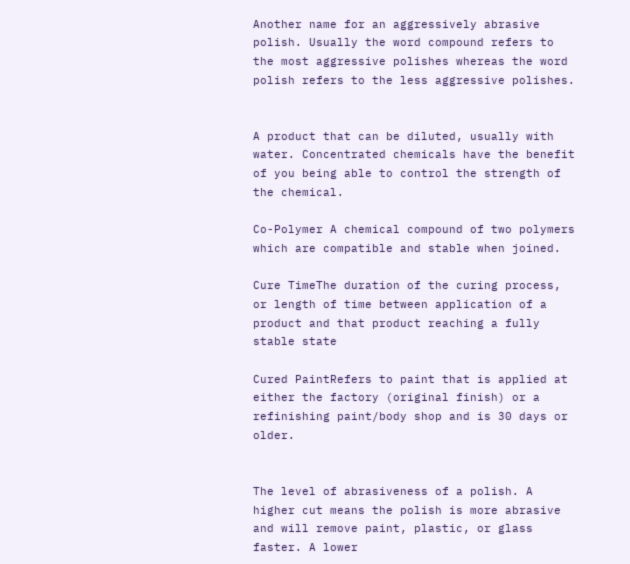Another name for an aggressively abrasive polish. Usually the word compound refers to the most aggressive polishes whereas the word polish refers to the less aggressive polishes.


A product that can be diluted, usually with water. Concentrated chemicals have the benefit of you being able to control the strength of the chemical.

Co-Polymer A chemical compound of two polymers which are compatible and stable when joined.

Cure TimeThe duration of the curing process, or length of time between application of a product and that product reaching a fully stable state

Cured PaintRefers to paint that is applied at either the factory (original finish) or a refinishing paint/body shop and is 30 days or older.


The level of abrasiveness of a polish. A higher cut means the polish is more abrasive and will remove paint, plastic, or glass faster. A lower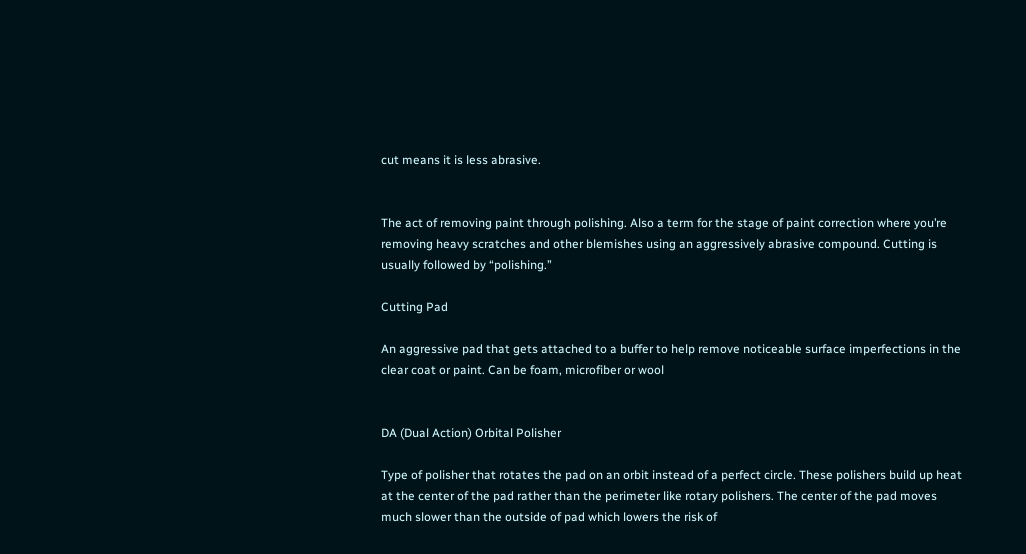cut means it is less abrasive.


The act of removing paint through polishing. Also a term for the stage of paint correction where you’re removing heavy scratches and other blemishes using an aggressively abrasive compound. Cutting is usually followed by “polishing.”

Cutting Pad

An aggressive pad that gets attached to a buffer to help remove noticeable surface imperfections in the clear coat or paint. Can be foam, microfiber or wool


DA (Dual Action) Orbital Polisher

Type of polisher that rotates the pad on an orbit instead of a perfect circle. These polishers build up heat at the center of the pad rather than the perimeter like rotary polishers. The center of the pad moves much slower than the outside of pad which lowers the risk of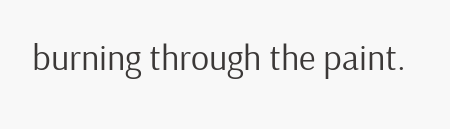burning through the paint.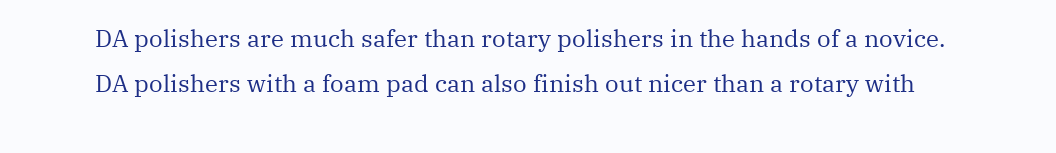DA polishers are much safer than rotary polishers in the hands of a novice. DA polishers with a foam pad can also finish out nicer than a rotary with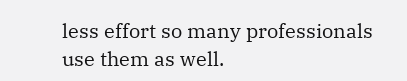less effort so many professionals use them as well.